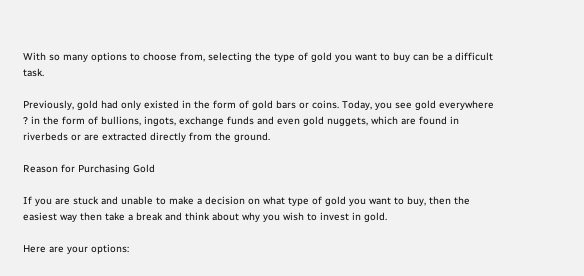With so many options to choose from, selecting the type of gold you want to buy can be a difficult task.

Previously, gold had only existed in the form of gold bars or coins. Today, you see gold everywhere ? in the form of bullions, ingots, exchange funds and even gold nuggets, which are found in riverbeds or are extracted directly from the ground.

Reason for Purchasing Gold

If you are stuck and unable to make a decision on what type of gold you want to buy, then the easiest way then take a break and think about why you wish to invest in gold.

Here are your options: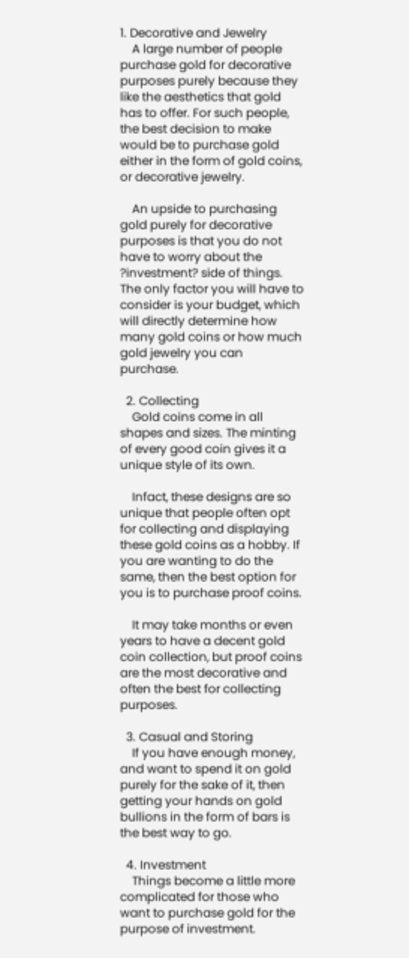1. Decorative and Jewelry
    A large number of people purchase gold for decorative purposes purely because they like the aesthetics that gold has to offer. For such people, the best decision to make would be to purchase gold either in the form of gold coins, or decorative jewelry.

    An upside to purchasing gold purely for decorative purposes is that you do not have to worry about the ?investment? side of things. The only factor you will have to consider is your budget, which will directly determine how many gold coins or how much gold jewelry you can purchase.

  2. Collecting
    Gold coins come in all shapes and sizes. The minting of every good coin gives it a unique style of its own.

    Infact, these designs are so unique that people often opt for collecting and displaying these gold coins as a hobby. If you are wanting to do the same, then the best option for you is to purchase proof coins.

    It may take months or even years to have a decent gold coin collection, but proof coins are the most decorative and often the best for collecting purposes.

  3. Casual and Storing
    If you have enough money, and want to spend it on gold purely for the sake of it, then getting your hands on gold bullions in the form of bars is the best way to go.

  4. Investment
    Things become a little more complicated for those who want to purchase gold for the purpose of investment.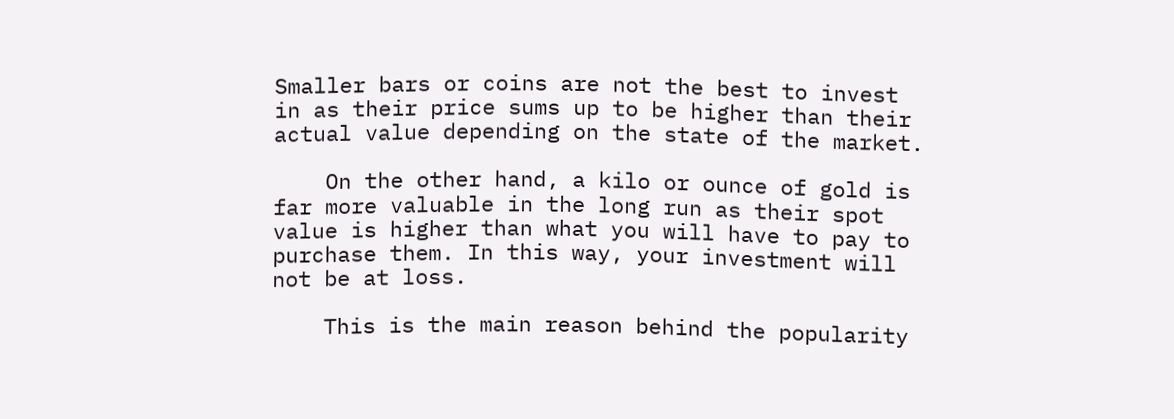Smaller bars or coins are not the best to invest in as their price sums up to be higher than their actual value depending on the state of the market.

    On the other hand, a kilo or ounce of gold is far more valuable in the long run as their spot value is higher than what you will have to pay to purchase them. In this way, your investment will not be at loss.

    This is the main reason behind the popularity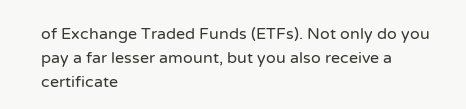of Exchange Traded Funds (ETFs). Not only do you pay a far lesser amount, but you also receive a certificate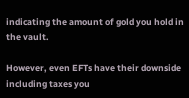indicating the amount of gold you hold in the vault.

However, even EFTs have their downside including taxes you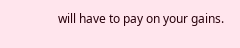will have to pay on your gains.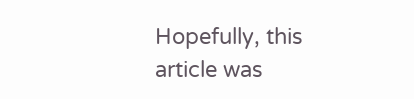Hopefully, this article was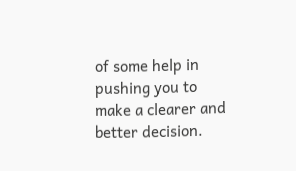of some help in pushing you to make a clearer and better decision.